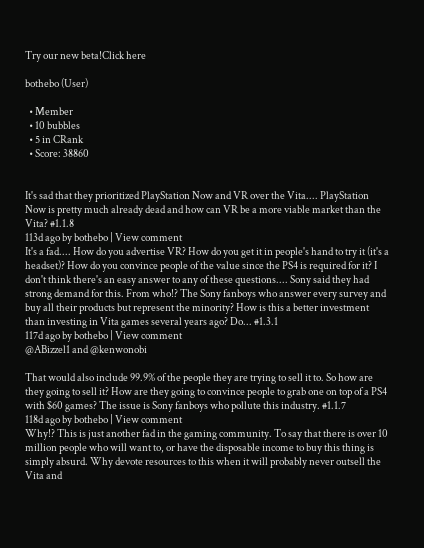Try our new beta!Click here

bothebo (User)

  • Member
  • 10 bubbles
  • 5 in CRank
  • Score: 38860


It's sad that they prioritized PlayStation Now and VR over the Vita.... PlayStation Now is pretty much already dead and how can VR be a more viable market than the Vita? #1.1.8
113d ago by bothebo | View comment
It's a fad.... How do you advertise VR? How do you get it in people's hand to try it (it's a headset)? How do you convince people of the value since the PS4 is required for it? I don't think there's an easy answer to any of these questions.... Sony said they had strong demand for this. From who!? The Sony fanboys who answer every survey and buy all their products but represent the minority? How is this a better investment than investing in Vita games several years ago? Do... #1.3.1
117d ago by bothebo | View comment
@ABizzel1 and @kenwonobi

That would also include 99.9% of the people they are trying to sell it to. So how are they going to sell it? How are they going to convince people to grab one on top of a PS4 with $60 games? The issue is Sony fanboys who pollute this industry. #1.1.7
118d ago by bothebo | View comment
Why!? This is just another fad in the gaming community. To say that there is over 10 million people who will want to, or have the disposable income to buy this thing is simply absurd. Why devote resources to this when it will probably never outsell the Vita and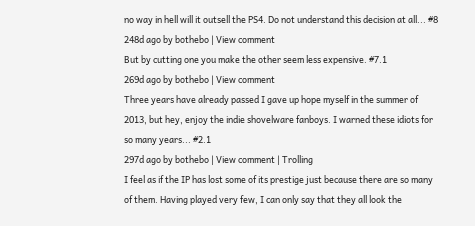no way in hell will it outsell the PS4. Do not understand this decision at all... #8
248d ago by bothebo | View comment
But by cutting one you make the other seem less expensive. #7.1
269d ago by bothebo | View comment
Three years have already passed I gave up hope myself in the summer of 2013, but hey, enjoy the indie shovelware fanboys. I warned these idiots for so many years... #2.1
297d ago by bothebo | View comment | Trolling
I feel as if the IP has lost some of its prestige just because there are so many of them. Having played very few, I can only say that they all look the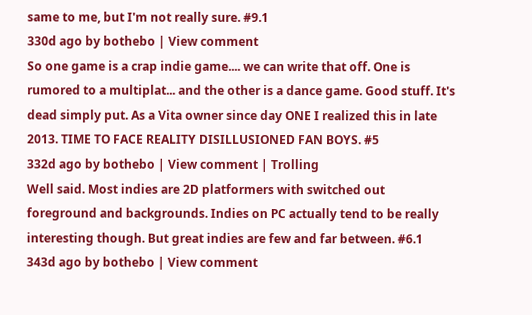same to me, but I'm not really sure. #9.1
330d ago by bothebo | View comment
So one game is a crap indie game.... we can write that off. One is rumored to a multiplat... and the other is a dance game. Good stuff. It's dead simply put. As a Vita owner since day ONE I realized this in late 2013. TIME TO FACE REALITY DISILLUSIONED FAN BOYS. #5
332d ago by bothebo | View comment | Trolling
Well said. Most indies are 2D platformers with switched out foreground and backgrounds. Indies on PC actually tend to be really interesting though. But great indies are few and far between. #6.1
343d ago by bothebo | View comment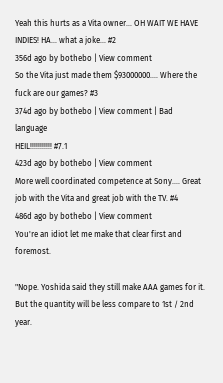Yeah this hurts as a Vita owner... OH WAIT WE HAVE INDIES! HA... what a joke... #2
356d ago by bothebo | View comment
So the Vita just made them $93000000.... Where the fuck are our games? #3
374d ago by bothebo | View comment | Bad language
HEIL!!!!!!!!!!! #7.1
423d ago by bothebo | View comment
More well coordinated competence at Sony.... Great job with the Vita and great job with the TV. #4
486d ago by bothebo | View comment
You're an idiot let me make that clear first and foremost.

"Nope. Yoshida said they still make AAA games for it. But the quantity will be less compare to 1st / 2nd year.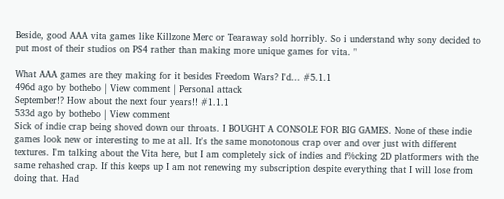Beside, good AAA vita games like Killzone Merc or Tearaway sold horribly. So i understand why sony decided to put most of their studios on PS4 rather than making more unique games for vita. "

What AAA games are they making for it besides Freedom Wars? I'd... #5.1.1
496d ago by bothebo | View comment | Personal attack
September!? How about the next four years!! #1.1.1
533d ago by bothebo | View comment
Sick of indie crap being shoved down our throats. I BOUGHT A CONSOLE FOR BIG GAMES. None of these indie games look new or interesting to me at all. It's the same monotonous crap over and over just with different textures. I'm talking about the Vita here, but I am completely sick of indies and f%cking 2D platformers with the same rehashed crap. If this keeps up I am not renewing my subscription despite everything that I will lose from doing that. Had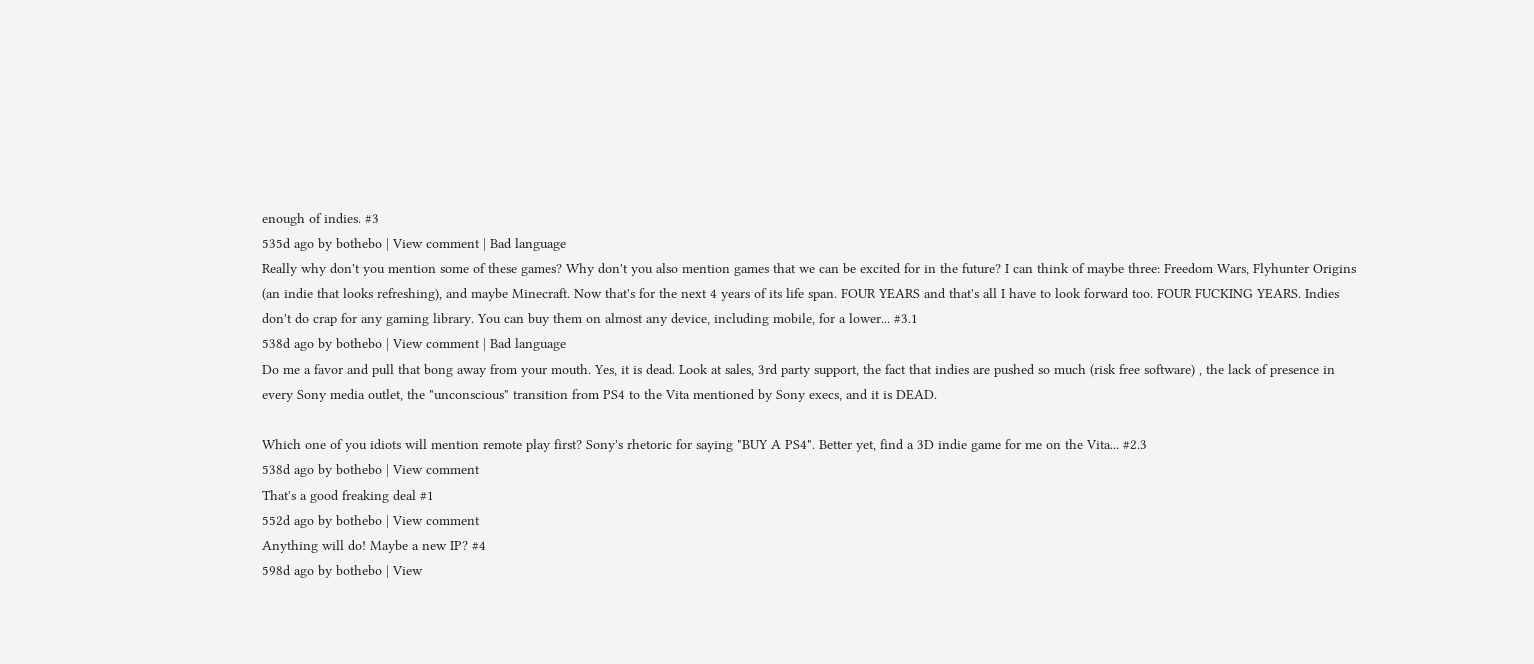enough of indies. #3
535d ago by bothebo | View comment | Bad language
Really why don't you mention some of these games? Why don't you also mention games that we can be excited for in the future? I can think of maybe three: Freedom Wars, Flyhunter Origins (an indie that looks refreshing), and maybe Minecraft. Now that's for the next 4 years of its life span. FOUR YEARS and that's all I have to look forward too. FOUR FUCKING YEARS. Indies don't do crap for any gaming library. You can buy them on almost any device, including mobile, for a lower... #3.1
538d ago by bothebo | View comment | Bad language
Do me a favor and pull that bong away from your mouth. Yes, it is dead. Look at sales, 3rd party support, the fact that indies are pushed so much (risk free software) , the lack of presence in every Sony media outlet, the "unconscious" transition from PS4 to the Vita mentioned by Sony execs, and it is DEAD.

Which one of you idiots will mention remote play first? Sony's rhetoric for saying "BUY A PS4". Better yet, find a 3D indie game for me on the Vita... #2.3
538d ago by bothebo | View comment
That's a good freaking deal #1
552d ago by bothebo | View comment
Anything will do! Maybe a new IP? #4
598d ago by bothebo | View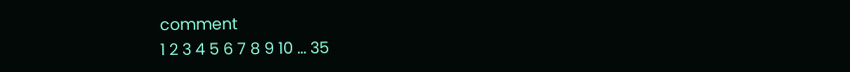comment
1 2 3 4 5 6 7 8 9 10 ... 35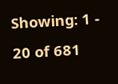Showing: 1 - 20 of 681